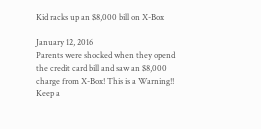Kid racks up an $8,000 bill on X-Box

January 12, 2016
Parents were shocked when they opend the credit card bill and saw an $8,000 charge from X-Box! This is a Warning!!  Keep a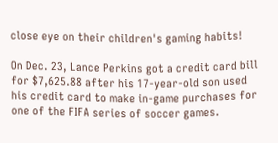close eye on their children's gaming habits!

On Dec. 23, Lance Perkins got a credit card bill for $7,625.88 after his 17-year-old son used his credit card to make in-game purchases for one of the FIFA series of soccer games.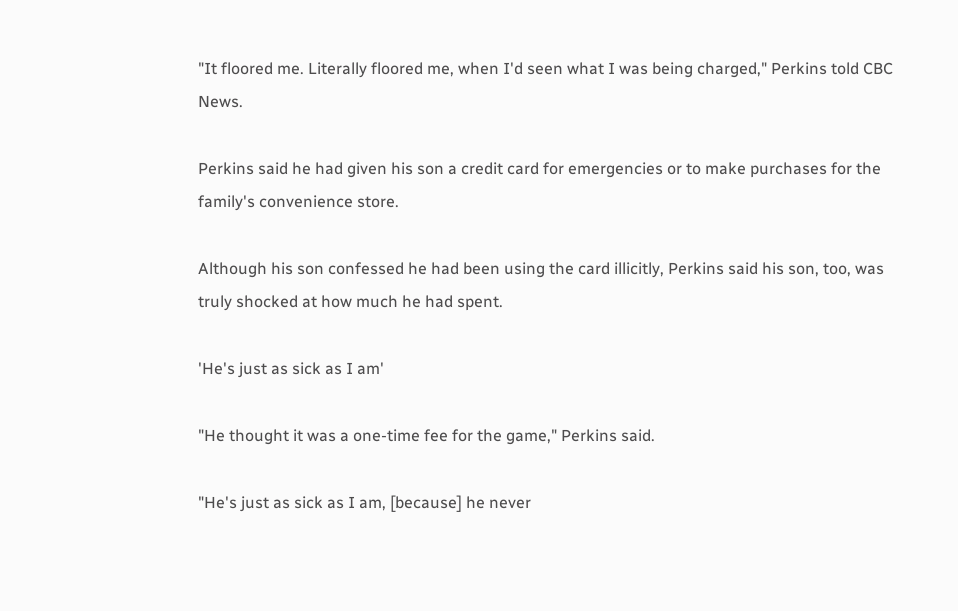"It floored me. Literally floored me, when I'd seen what I was being charged," Perkins told CBC News.

Perkins said he had given his son a credit card for emergencies or to make purchases for the family's convenience store.

Although his son confessed he had been using the card illicitly, Perkins said his son, too, was truly shocked at how much he had spent.

'He's just as sick as I am'

"He thought it was a one-time fee for the game," Perkins said.

"He's just as sick as I am, [because] he never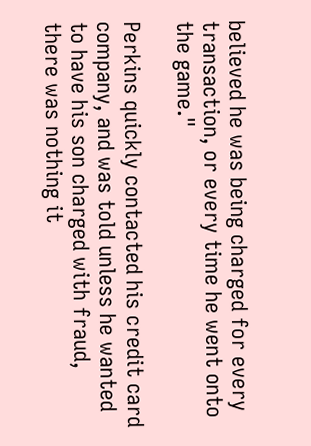believed he was being charged for every transaction, or every time he went onto the game."

Perkins quickly contacted his credit card company, and was told unless he wanted to have his son charged with fraud, there was nothing it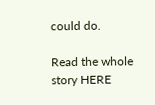could do.

Read the whole story HERE